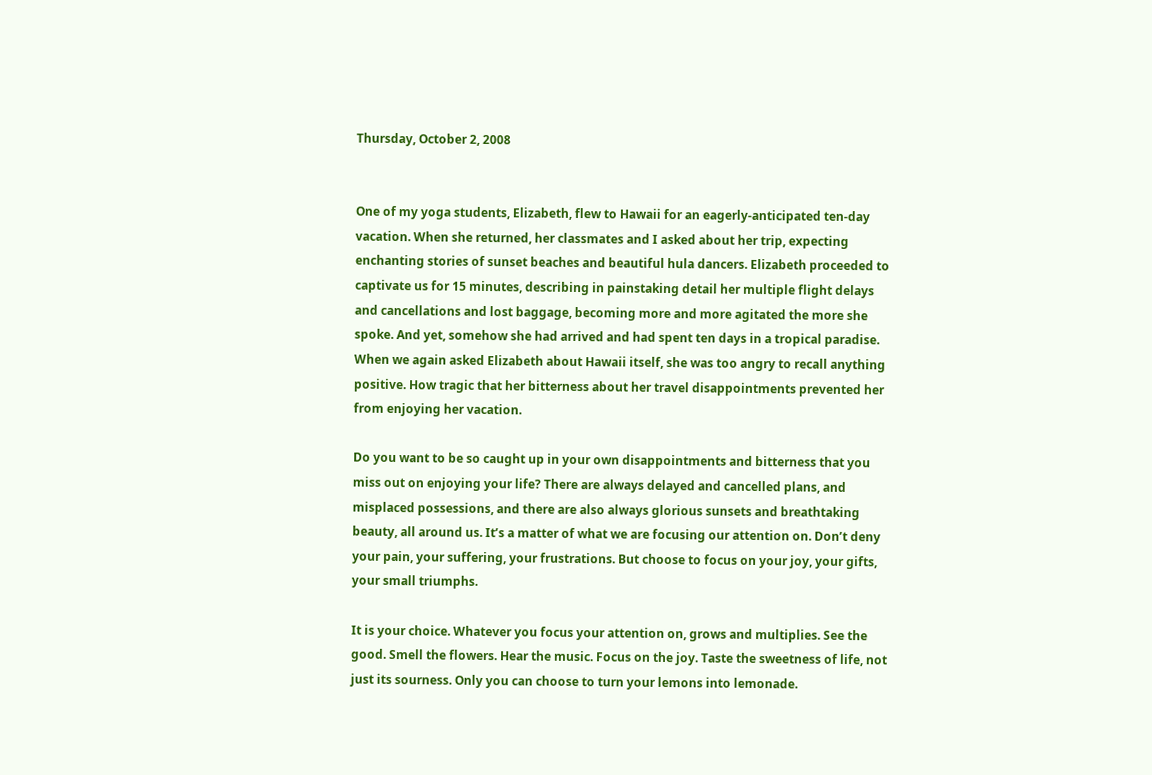Thursday, October 2, 2008


One of my yoga students, Elizabeth, flew to Hawaii for an eagerly-anticipated ten-day vacation. When she returned, her classmates and I asked about her trip, expecting enchanting stories of sunset beaches and beautiful hula dancers. Elizabeth proceeded to captivate us for 15 minutes, describing in painstaking detail her multiple flight delays and cancellations and lost baggage, becoming more and more agitated the more she spoke. And yet, somehow she had arrived and had spent ten days in a tropical paradise. When we again asked Elizabeth about Hawaii itself, she was too angry to recall anything positive. How tragic that her bitterness about her travel disappointments prevented her from enjoying her vacation.

Do you want to be so caught up in your own disappointments and bitterness that you miss out on enjoying your life? There are always delayed and cancelled plans, and misplaced possessions, and there are also always glorious sunsets and breathtaking beauty, all around us. It’s a matter of what we are focusing our attention on. Don’t deny your pain, your suffering, your frustrations. But choose to focus on your joy, your gifts, your small triumphs.

It is your choice. Whatever you focus your attention on, grows and multiplies. See the good. Smell the flowers. Hear the music. Focus on the joy. Taste the sweetness of life, not just its sourness. Only you can choose to turn your lemons into lemonade.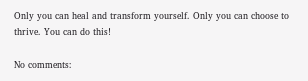Only you can heal and transform yourself. Only you can choose to thrive. You can do this!

No comments: